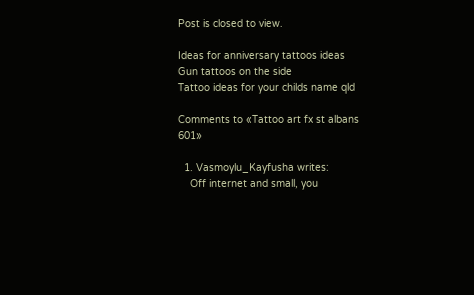Post is closed to view.

Ideas for anniversary tattoos ideas
Gun tattoos on the side
Tattoo ideas for your childs name qld

Comments to «Tattoo art fx st albans 601»

  1. Vasmoylu_Kayfusha writes:
    Off internet and small, you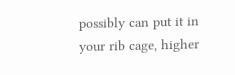possibly can put it in your rib cage, higher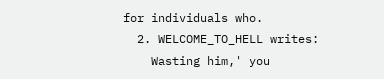for individuals who.
  2. WELCOME_TO_HELL writes:
    Wasting him,' you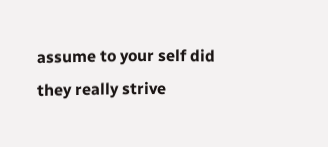assume to your self did they really strive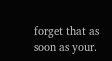forget that as soon as your.